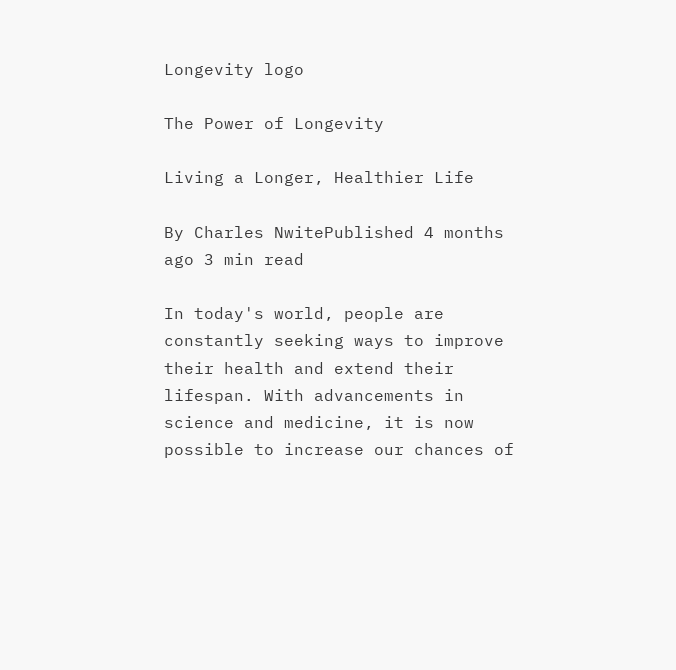Longevity logo

The Power of Longevity

Living a Longer, Healthier Life

By Charles NwitePublished 4 months ago 3 min read

In today's world, people are constantly seeking ways to improve their health and extend their lifespan. With advancements in science and medicine, it is now possible to increase our chances of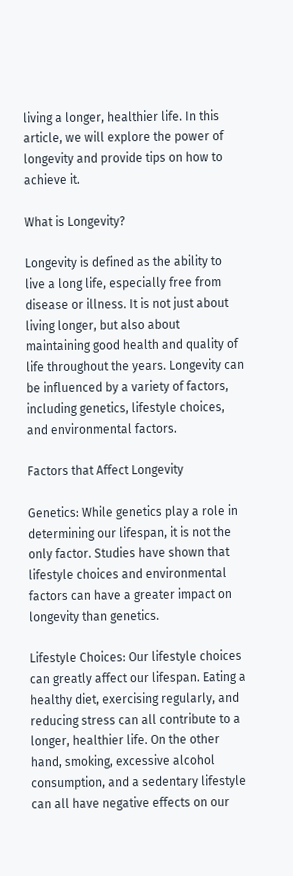living a longer, healthier life. In this article, we will explore the power of longevity and provide tips on how to achieve it.

What is Longevity?

Longevity is defined as the ability to live a long life, especially free from disease or illness. It is not just about living longer, but also about maintaining good health and quality of life throughout the years. Longevity can be influenced by a variety of factors, including genetics, lifestyle choices, and environmental factors.

Factors that Affect Longevity

Genetics: While genetics play a role in determining our lifespan, it is not the only factor. Studies have shown that lifestyle choices and environmental factors can have a greater impact on longevity than genetics.

Lifestyle Choices: Our lifestyle choices can greatly affect our lifespan. Eating a healthy diet, exercising regularly, and reducing stress can all contribute to a longer, healthier life. On the other hand, smoking, excessive alcohol consumption, and a sedentary lifestyle can all have negative effects on our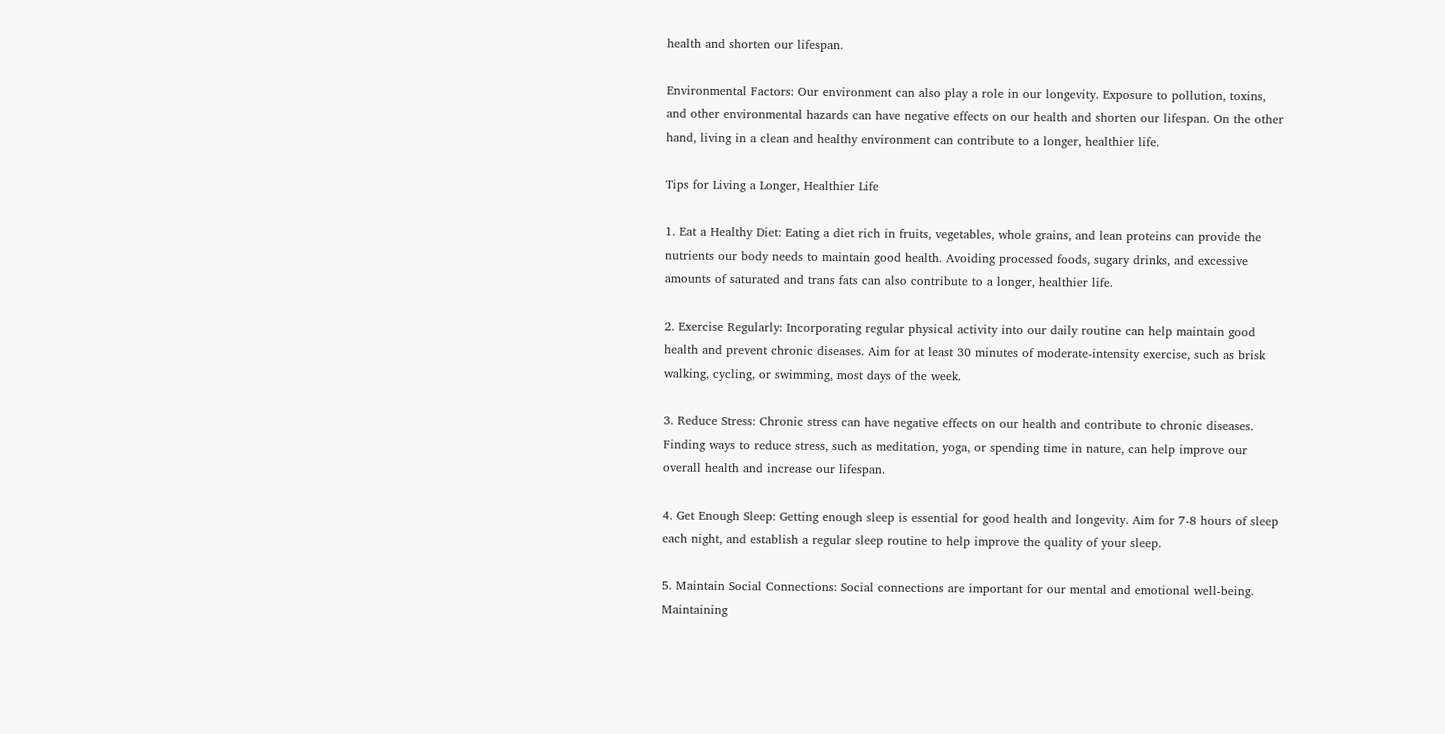health and shorten our lifespan.

Environmental Factors: Our environment can also play a role in our longevity. Exposure to pollution, toxins, and other environmental hazards can have negative effects on our health and shorten our lifespan. On the other hand, living in a clean and healthy environment can contribute to a longer, healthier life.

Tips for Living a Longer, Healthier Life

1. Eat a Healthy Diet: Eating a diet rich in fruits, vegetables, whole grains, and lean proteins can provide the nutrients our body needs to maintain good health. Avoiding processed foods, sugary drinks, and excessive amounts of saturated and trans fats can also contribute to a longer, healthier life.

2. Exercise Regularly: Incorporating regular physical activity into our daily routine can help maintain good health and prevent chronic diseases. Aim for at least 30 minutes of moderate-intensity exercise, such as brisk walking, cycling, or swimming, most days of the week.

3. Reduce Stress: Chronic stress can have negative effects on our health and contribute to chronic diseases. Finding ways to reduce stress, such as meditation, yoga, or spending time in nature, can help improve our overall health and increase our lifespan.

4. Get Enough Sleep: Getting enough sleep is essential for good health and longevity. Aim for 7-8 hours of sleep each night, and establish a regular sleep routine to help improve the quality of your sleep.

5. Maintain Social Connections: Social connections are important for our mental and emotional well-being. Maintaining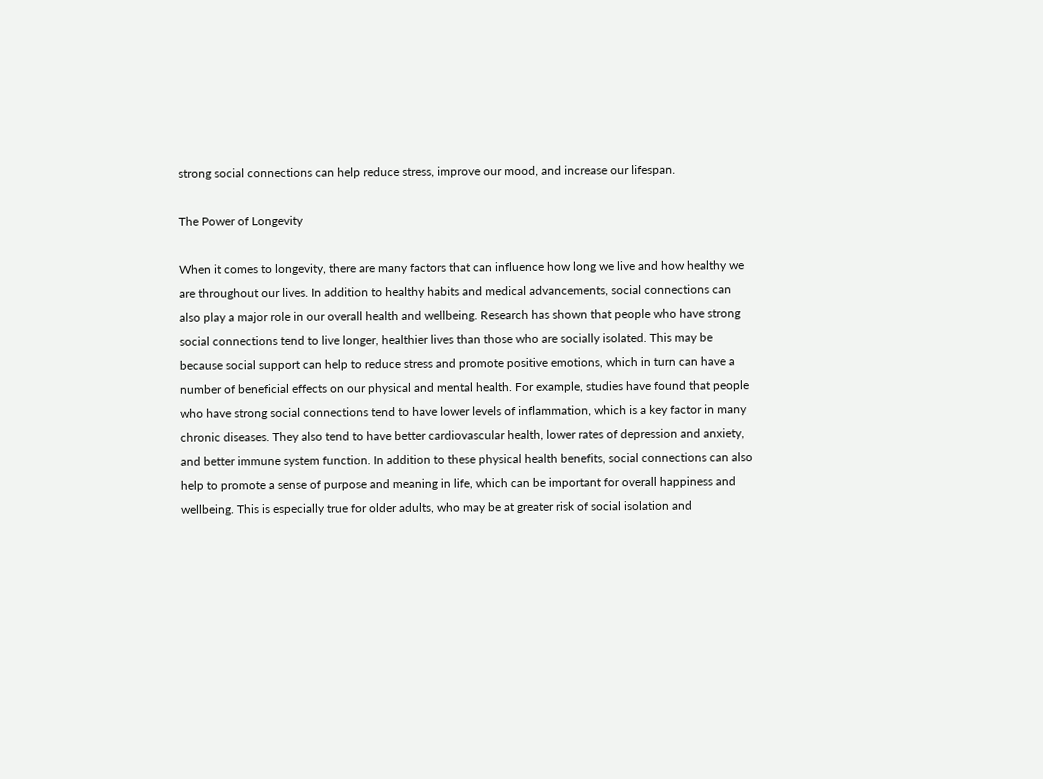strong social connections can help reduce stress, improve our mood, and increase our lifespan.

The Power of Longevity

When it comes to longevity, there are many factors that can influence how long we live and how healthy we are throughout our lives. In addition to healthy habits and medical advancements, social connections can also play a major role in our overall health and wellbeing. Research has shown that people who have strong social connections tend to live longer, healthier lives than those who are socially isolated. This may be because social support can help to reduce stress and promote positive emotions, which in turn can have a number of beneficial effects on our physical and mental health. For example, studies have found that people who have strong social connections tend to have lower levels of inflammation, which is a key factor in many chronic diseases. They also tend to have better cardiovascular health, lower rates of depression and anxiety, and better immune system function. In addition to these physical health benefits, social connections can also help to promote a sense of purpose and meaning in life, which can be important for overall happiness and wellbeing. This is especially true for older adults, who may be at greater risk of social isolation and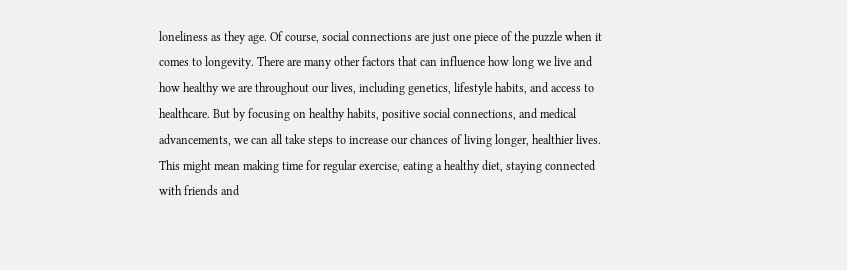loneliness as they age. Of course, social connections are just one piece of the puzzle when it comes to longevity. There are many other factors that can influence how long we live and how healthy we are throughout our lives, including genetics, lifestyle habits, and access to healthcare. But by focusing on healthy habits, positive social connections, and medical advancements, we can all take steps to increase our chances of living longer, healthier lives. This might mean making time for regular exercise, eating a healthy diet, staying connected with friends and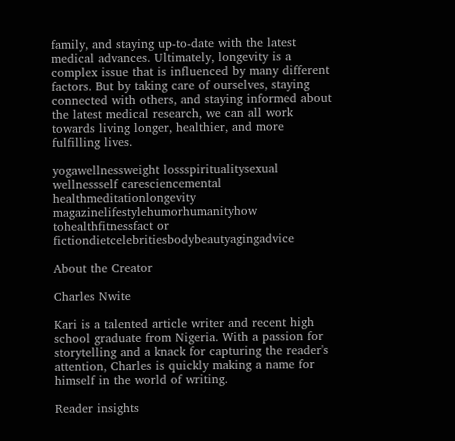family, and staying up-to-date with the latest medical advances. Ultimately, longevity is a complex issue that is influenced by many different factors. But by taking care of ourselves, staying connected with others, and staying informed about the latest medical research, we can all work towards living longer, healthier, and more fulfilling lives.

yogawellnessweight lossspiritualitysexual wellnessself caresciencemental healthmeditationlongevity magazinelifestylehumorhumanityhow tohealthfitnessfact or fictiondietcelebritiesbodybeautyagingadvice

About the Creator

Charles Nwite

Kari is a talented article writer and recent high school graduate from Nigeria. With a passion for storytelling and a knack for capturing the reader's attention, Charles is quickly making a name for himself in the world of writing.

Reader insights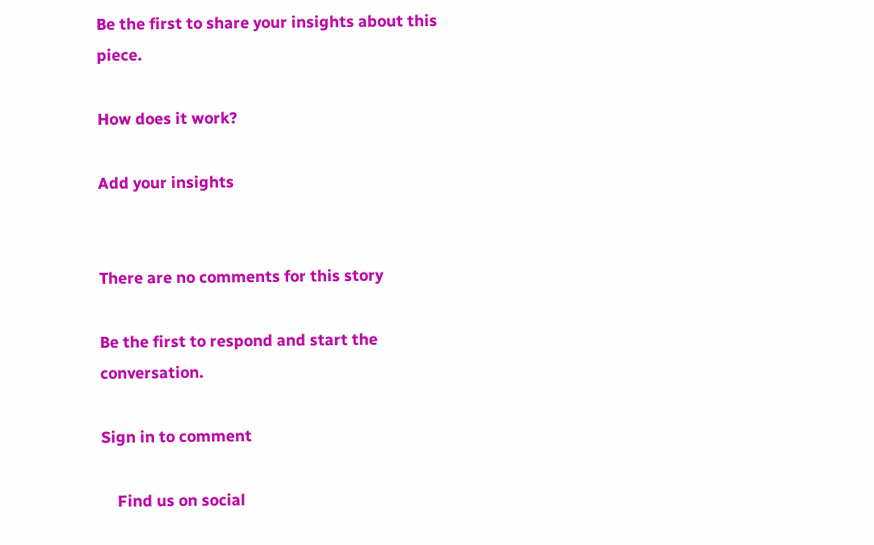Be the first to share your insights about this piece.

How does it work?

Add your insights


There are no comments for this story

Be the first to respond and start the conversation.

Sign in to comment

    Find us on social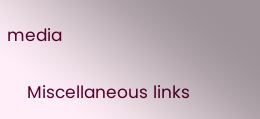media

    Miscellaneous links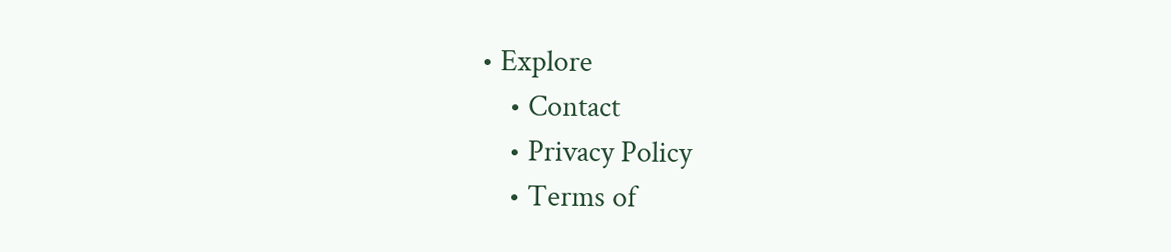• Explore
    • Contact
    • Privacy Policy
    • Terms of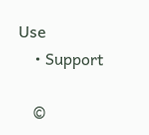Use
    • Support

    ©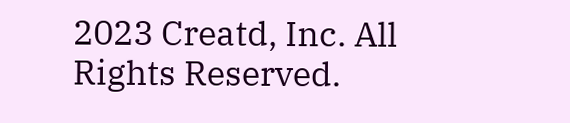2023 Creatd, Inc. All Rights Reserved.